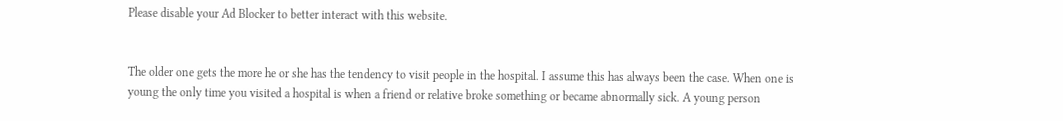Please disable your Ad Blocker to better interact with this website.


The older one gets the more he or she has the tendency to visit people in the hospital. I assume this has always been the case. When one is young the only time you visited a hospital is when a friend or relative broke something or became abnormally sick. A young person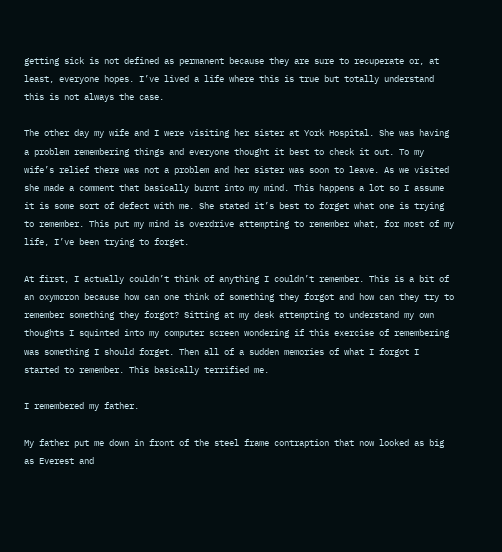getting sick is not defined as permanent because they are sure to recuperate or, at least, everyone hopes. I’ve lived a life where this is true but totally understand this is not always the case.

The other day my wife and I were visiting her sister at York Hospital. She was having a problem remembering things and everyone thought it best to check it out. To my wife’s relief there was not a problem and her sister was soon to leave. As we visited she made a comment that basically burnt into my mind. This happens a lot so I assume it is some sort of defect with me. She stated it’s best to forget what one is trying to remember. This put my mind is overdrive attempting to remember what, for most of my life, I’ve been trying to forget.

At first, I actually couldn’t think of anything I couldn’t remember. This is a bit of an oxymoron because how can one think of something they forgot and how can they try to remember something they forgot? Sitting at my desk attempting to understand my own thoughts I squinted into my computer screen wondering if this exercise of remembering was something I should forget. Then all of a sudden memories of what I forgot I started to remember. This basically terrified me.

I remembered my father.

My father put me down in front of the steel frame contraption that now looked as big as Everest and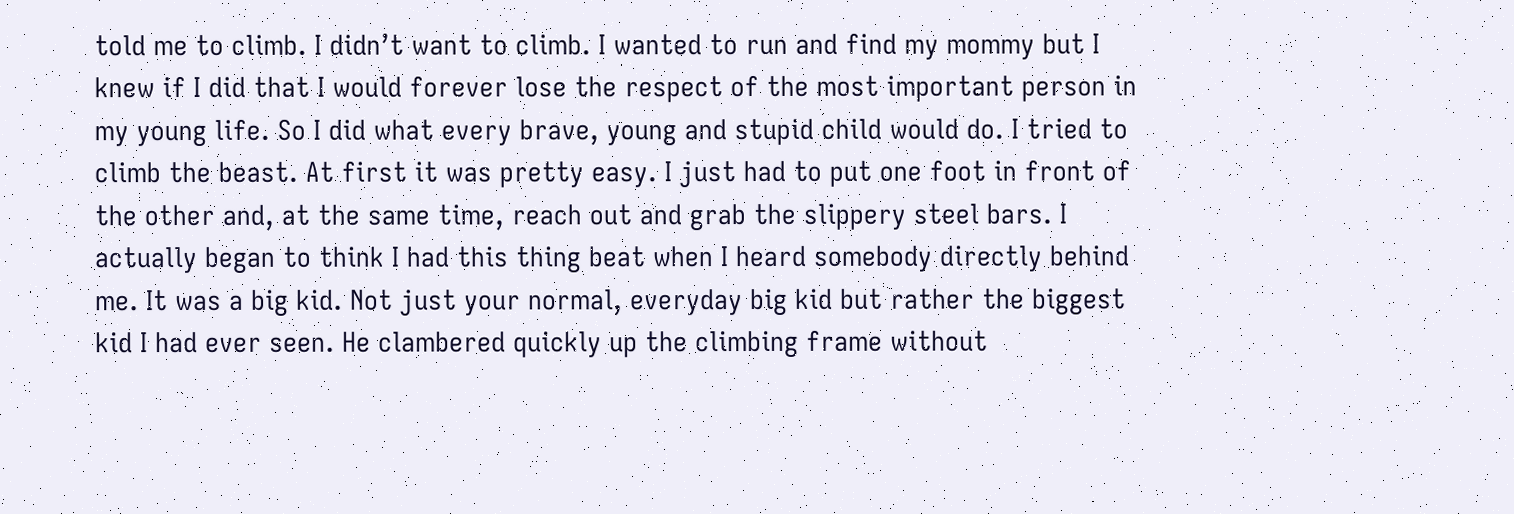told me to climb. I didn’t want to climb. I wanted to run and find my mommy but I knew if I did that I would forever lose the respect of the most important person in my young life. So I did what every brave, young and stupid child would do. I tried to climb the beast. At first it was pretty easy. I just had to put one foot in front of the other and, at the same time, reach out and grab the slippery steel bars. I actually began to think I had this thing beat when I heard somebody directly behind me. It was a big kid. Not just your normal, everyday big kid but rather the biggest kid I had ever seen. He clambered quickly up the climbing frame without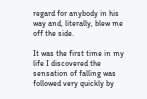regard for anybody in his way and, literally, blew me off the side.

It was the first time in my life I discovered the sensation of falling was followed very quickly by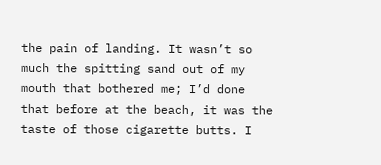the pain of landing. It wasn’t so much the spitting sand out of my mouth that bothered me; I’d done that before at the beach, it was the taste of those cigarette butts. I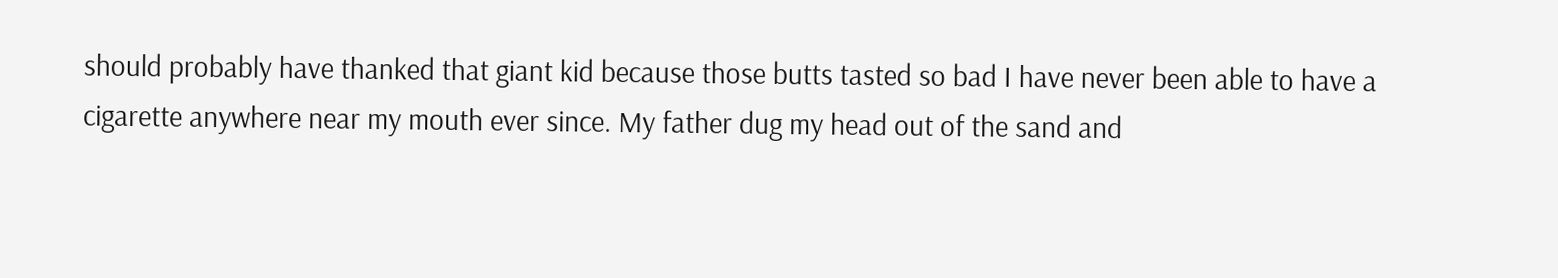should probably have thanked that giant kid because those butts tasted so bad I have never been able to have a cigarette anywhere near my mouth ever since. My father dug my head out of the sand and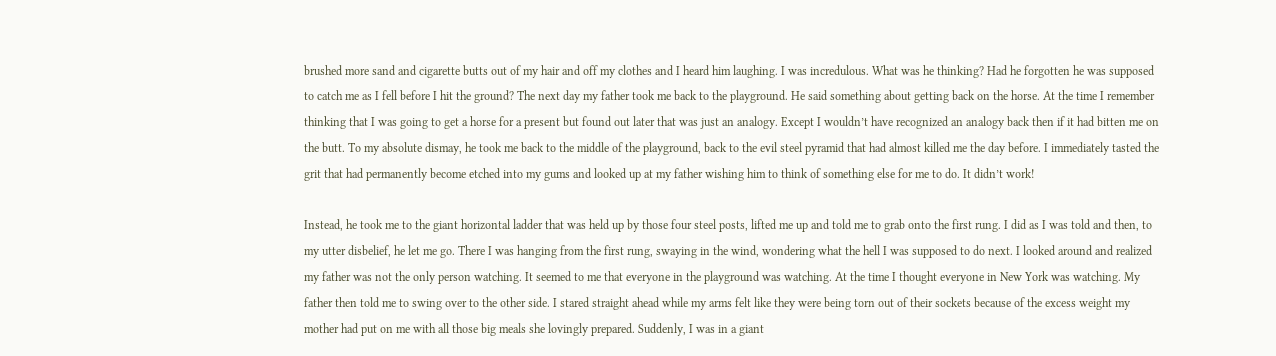brushed more sand and cigarette butts out of my hair and off my clothes and I heard him laughing. I was incredulous. What was he thinking? Had he forgotten he was supposed to catch me as I fell before I hit the ground? The next day my father took me back to the playground. He said something about getting back on the horse. At the time I remember thinking that I was going to get a horse for a present but found out later that was just an analogy. Except I wouldn’t have recognized an analogy back then if it had bitten me on the butt. To my absolute dismay, he took me back to the middle of the playground, back to the evil steel pyramid that had almost killed me the day before. I immediately tasted the grit that had permanently become etched into my gums and looked up at my father wishing him to think of something else for me to do. It didn’t work!

Instead, he took me to the giant horizontal ladder that was held up by those four steel posts, lifted me up and told me to grab onto the first rung. I did as I was told and then, to my utter disbelief, he let me go. There I was hanging from the first rung, swaying in the wind, wondering what the hell I was supposed to do next. I looked around and realized my father was not the only person watching. It seemed to me that everyone in the playground was watching. At the time I thought everyone in New York was watching. My father then told me to swing over to the other side. I stared straight ahead while my arms felt like they were being torn out of their sockets because of the excess weight my mother had put on me with all those big meals she lovingly prepared. Suddenly, I was in a giant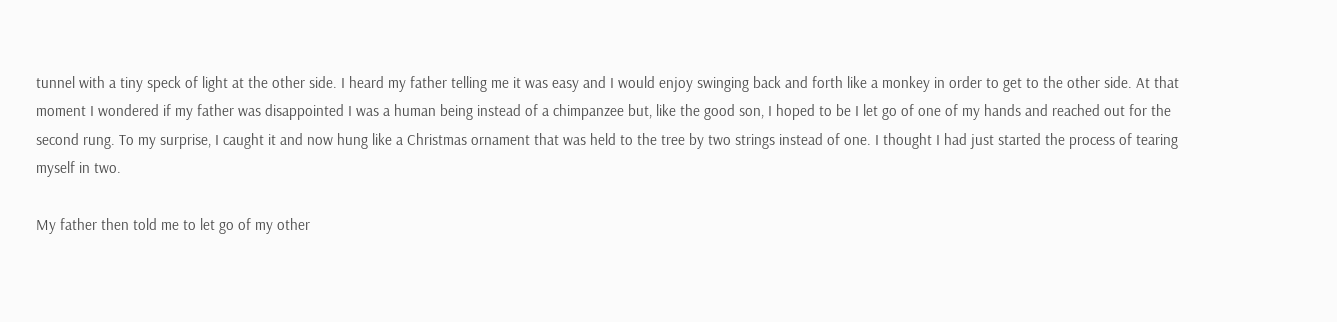tunnel with a tiny speck of light at the other side. I heard my father telling me it was easy and I would enjoy swinging back and forth like a monkey in order to get to the other side. At that moment I wondered if my father was disappointed I was a human being instead of a chimpanzee but, like the good son, I hoped to be I let go of one of my hands and reached out for the second rung. To my surprise, I caught it and now hung like a Christmas ornament that was held to the tree by two strings instead of one. I thought I had just started the process of tearing myself in two.

My father then told me to let go of my other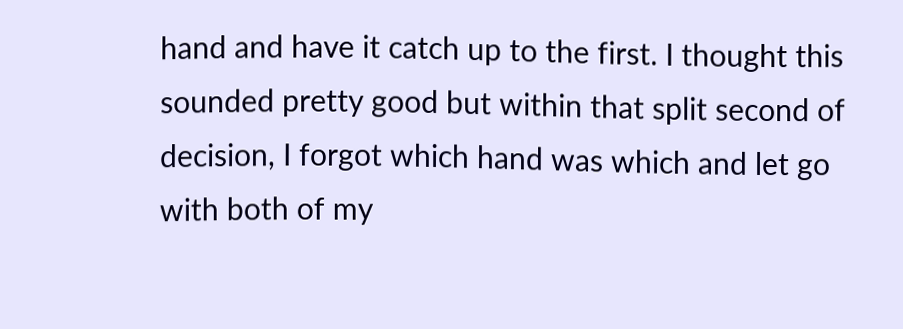hand and have it catch up to the first. I thought this sounded pretty good but within that split second of decision, I forgot which hand was which and let go with both of my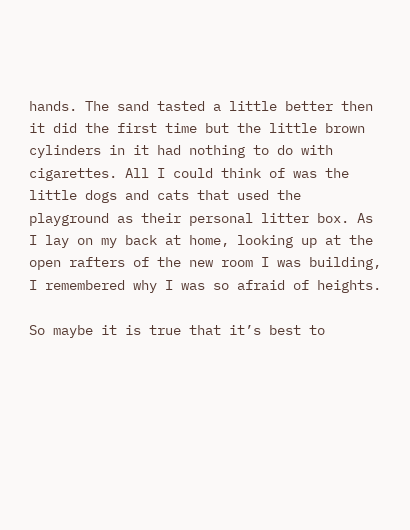hands. The sand tasted a little better then it did the first time but the little brown cylinders in it had nothing to do with cigarettes. All I could think of was the little dogs and cats that used the playground as their personal litter box. As I lay on my back at home, looking up at the open rafters of the new room I was building, I remembered why I was so afraid of heights.

So maybe it is true that it’s best to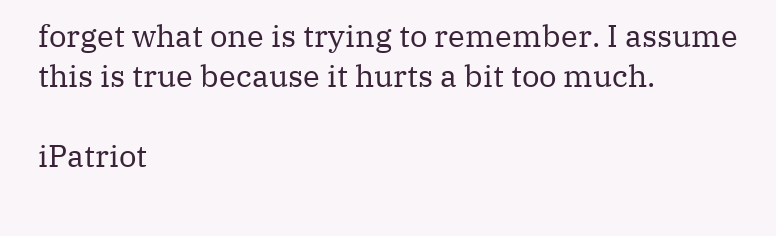forget what one is trying to remember. I assume this is true because it hurts a bit too much.

iPatriot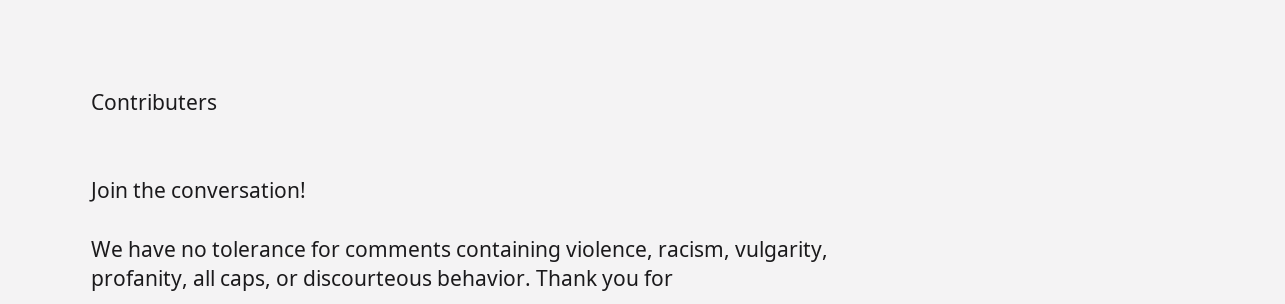Contributers


Join the conversation!

We have no tolerance for comments containing violence, racism, vulgarity, profanity, all caps, or discourteous behavior. Thank you for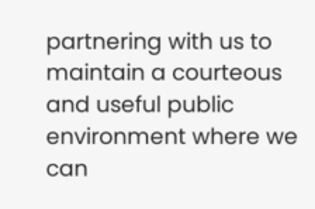partnering with us to maintain a courteous and useful public environment where we can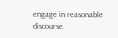engage in reasonable discourse.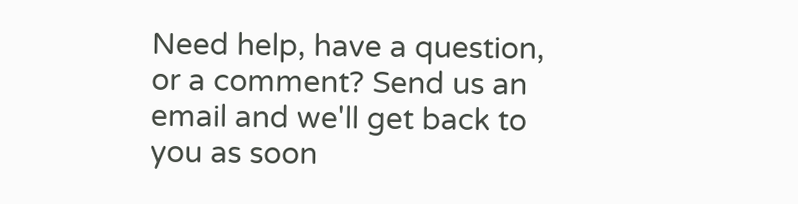Need help, have a question, or a comment? Send us an email and we'll get back to you as soon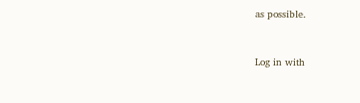as possible.


Log in with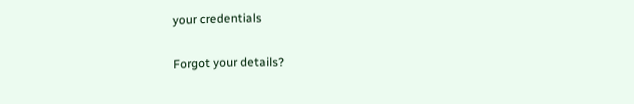your credentials

Forgot your details?